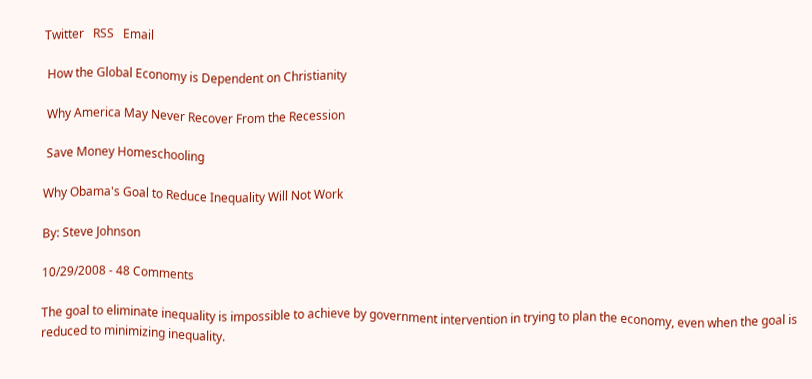Twitter   RSS   Email

 How the Global Economy is Dependent on Christianity

 Why America May Never Recover From the Recession

 Save Money Homeschooling

Why Obama's Goal to Reduce Inequality Will Not Work

By: Steve Johnson

10/29/2008 - 48 Comments

The goal to eliminate inequality is impossible to achieve by government intervention in trying to plan the economy, even when the goal is reduced to minimizing inequality.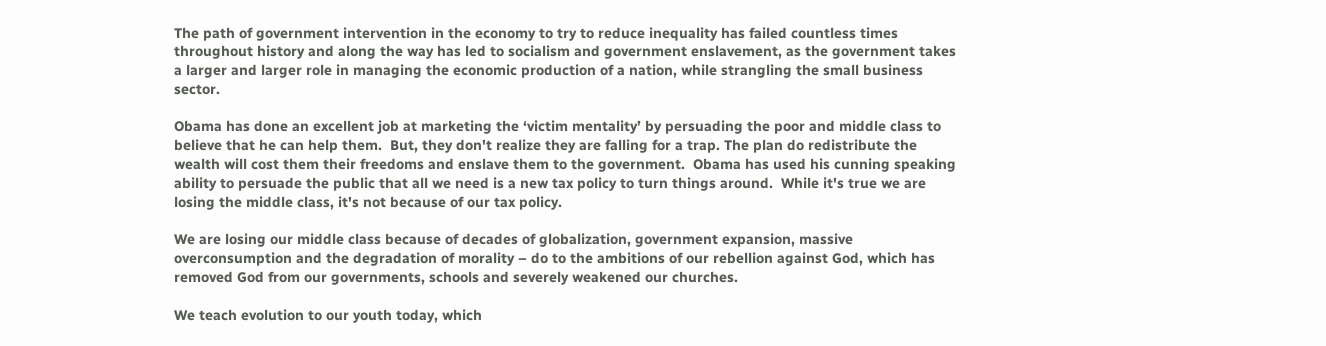The path of government intervention in the economy to try to reduce inequality has failed countless times throughout history and along the way has led to socialism and government enslavement, as the government takes a larger and larger role in managing the economic production of a nation, while strangling the small business sector.

Obama has done an excellent job at marketing the ‘victim mentality’ by persuading the poor and middle class to believe that he can help them.  But, they don't realize they are falling for a trap. The plan do redistribute the wealth will cost them their freedoms and enslave them to the government.  Obama has used his cunning speaking ability to persuade the public that all we need is a new tax policy to turn things around.  While it's true we are losing the middle class, it's not because of our tax policy.

We are losing our middle class because of decades of globalization, government expansion, massive overconsumption and the degradation of morality – do to the ambitions of our rebellion against God, which has removed God from our governments, schools and severely weakened our churches.

We teach evolution to our youth today, which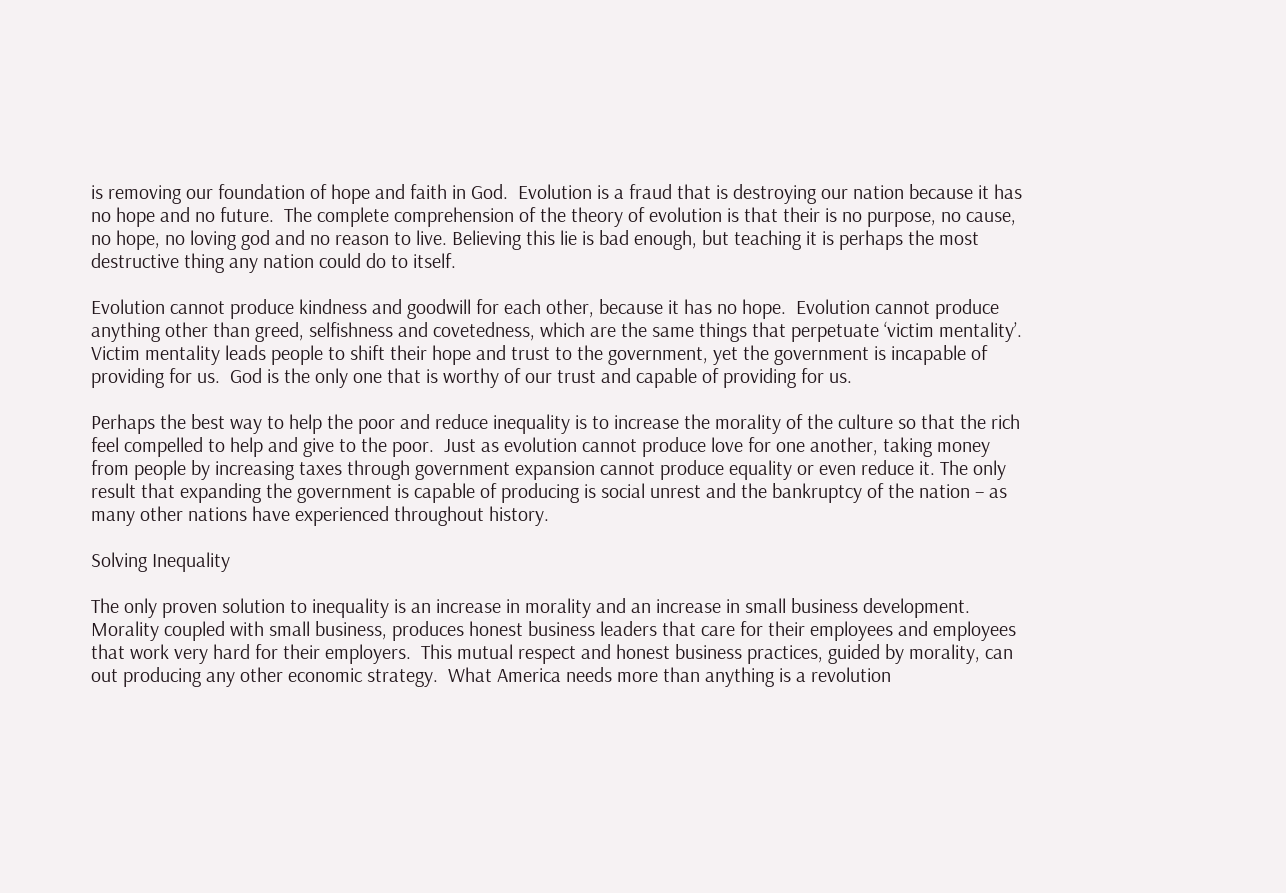is removing our foundation of hope and faith in God.  Evolution is a fraud that is destroying our nation because it has no hope and no future.  The complete comprehension of the theory of evolution is that their is no purpose, no cause, no hope, no loving god and no reason to live. Believing this lie is bad enough, but teaching it is perhaps the most destructive thing any nation could do to itself.

Evolution cannot produce kindness and goodwill for each other, because it has no hope.  Evolution cannot produce anything other than greed, selfishness and covetedness, which are the same things that perpetuate ‘victim mentality’.  Victim mentality leads people to shift their hope and trust to the government, yet the government is incapable of providing for us.  God is the only one that is worthy of our trust and capable of providing for us.

Perhaps the best way to help the poor and reduce inequality is to increase the morality of the culture so that the rich feel compelled to help and give to the poor.  Just as evolution cannot produce love for one another, taking money from people by increasing taxes through government expansion cannot produce equality or even reduce it. The only result that expanding the government is capable of producing is social unrest and the bankruptcy of the nation – as many other nations have experienced throughout history.

Solving Inequality

The only proven solution to inequality is an increase in morality and an increase in small business development.  Morality coupled with small business, produces honest business leaders that care for their employees and employees that work very hard for their employers.  This mutual respect and honest business practices, guided by morality, can out producing any other economic strategy.  What America needs more than anything is a revolution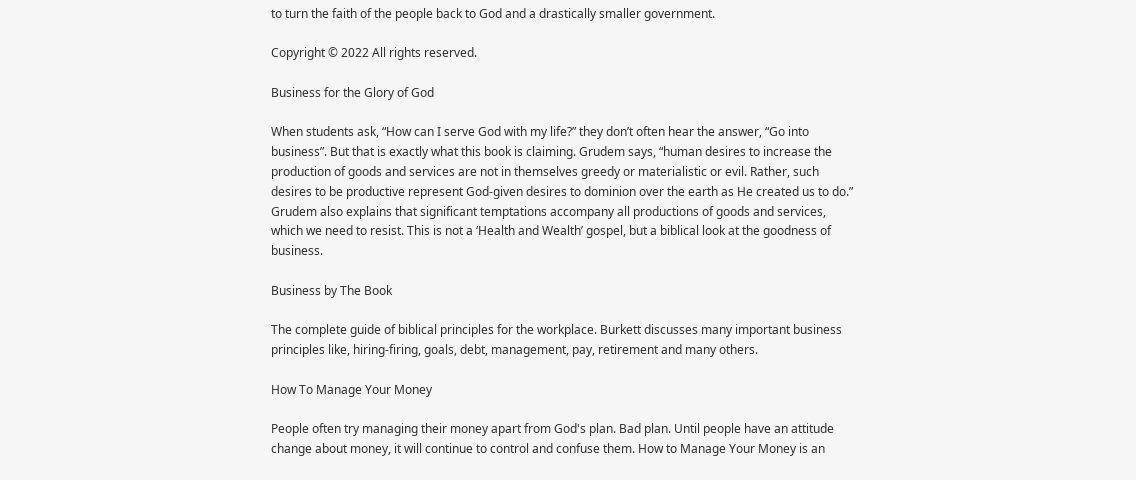to turn the faith of the people back to God and a drastically smaller government.

Copyright © 2022 All rights reserved.

Business for the Glory of God

When students ask, “How can I serve God with my life?” they don’t often hear the answer, “Go into business”. But that is exactly what this book is claiming. Grudem says, “human desires to increase the production of goods and services are not in themselves greedy or materialistic or evil. Rather, such desires to be productive represent God-given desires to dominion over the earth as He created us to do.” Grudem also explains that significant temptations accompany all productions of goods and services, which we need to resist. This is not a ‘Health and Wealth’ gospel, but a biblical look at the goodness of business.

Business by The Book

The complete guide of biblical principles for the workplace. Burkett discusses many important business principles like, hiring-firing, goals, debt, management, pay, retirement and many others.

How To Manage Your Money

People often try managing their money apart from God's plan. Bad plan. Until people have an attitude change about money, it will continue to control and confuse them. How to Manage Your Money is an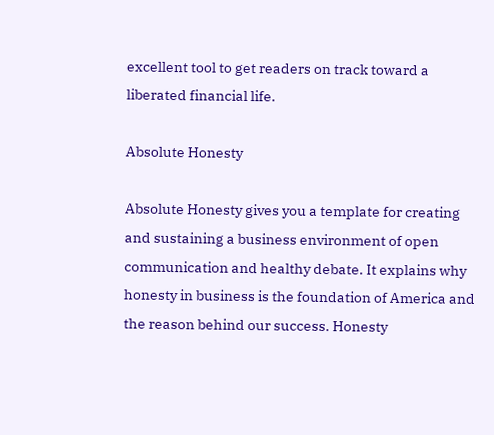excellent tool to get readers on track toward a liberated financial life.

Absolute Honesty

Absolute Honesty gives you a template for creating and sustaining a business environment of open communication and healthy debate. It explains why honesty in business is the foundation of America and the reason behind our success. Honesty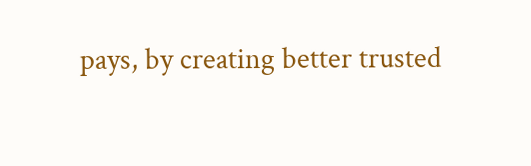pays, by creating better trusted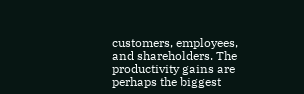customers, employees, and shareholders. The productivity gains are perhaps the biggest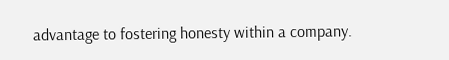advantage to fostering honesty within a company.